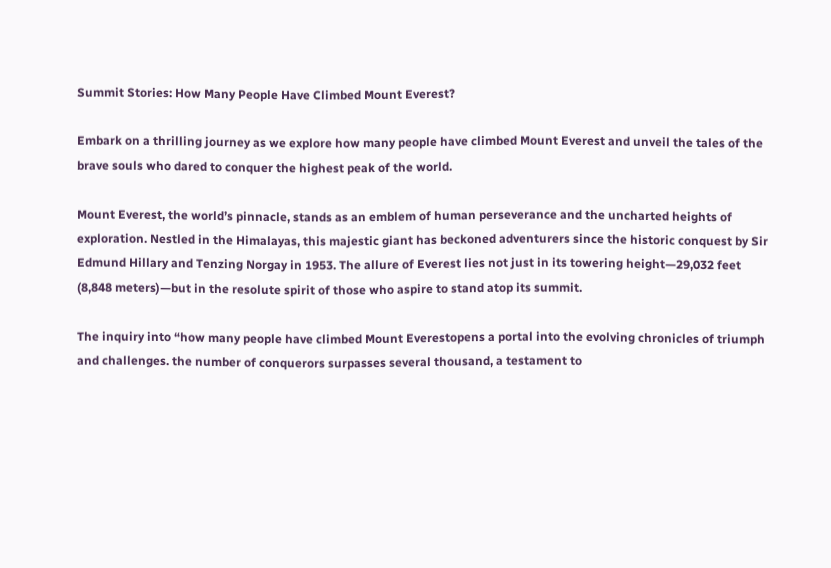Summit Stories: How Many People Have Climbed Mount Everest?

Embark on a thrilling journey as we explore how many people have climbed Mount Everest and unveil the tales of the brave souls who dared to conquer the highest peak of the world.

Mount Everest, the world’s pinnacle, stands as an emblem of human perseverance and the uncharted heights of exploration. Nestled in the Himalayas, this majestic giant has beckoned adventurers since the historic conquest by Sir Edmund Hillary and Tenzing Norgay in 1953. The allure of Everest lies not just in its towering height—29,032 feet (8,848 meters)—but in the resolute spirit of those who aspire to stand atop its summit.

The inquiry into “how many people have climbed Mount Everestopens a portal into the evolving chronicles of triumph and challenges. the number of conquerors surpasses several thousand, a testament to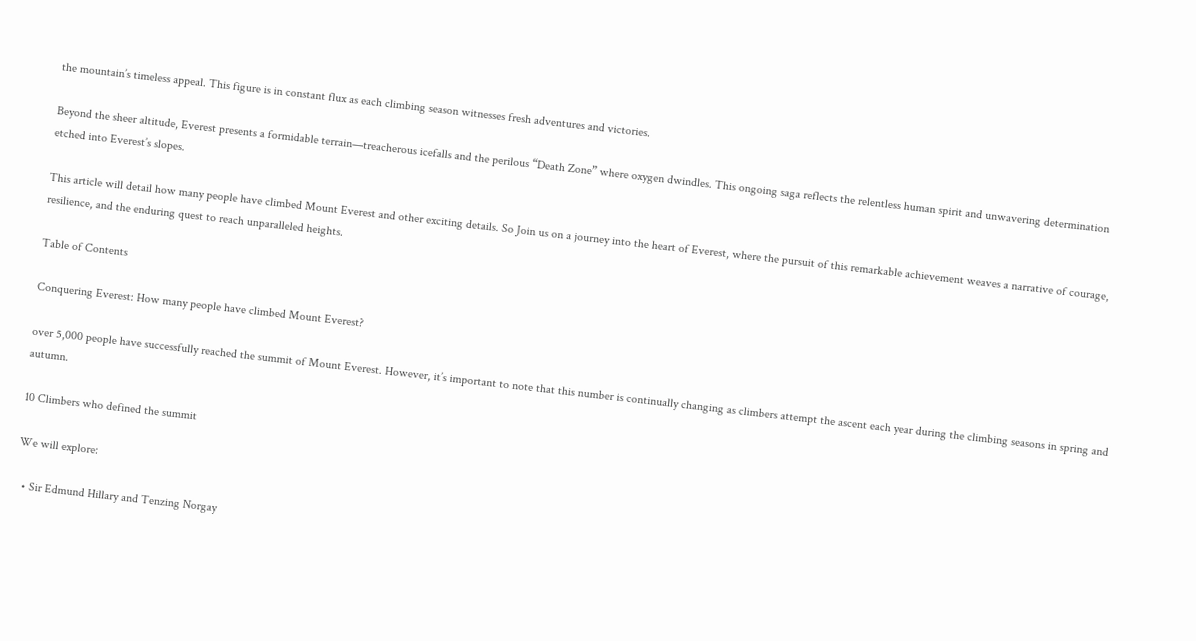the mountain’s timeless appeal. This figure is in constant flux as each climbing season witnesses fresh adventures and victories.

Beyond the sheer altitude, Everest presents a formidable terrain—treacherous icefalls and the perilous “Death Zone” where oxygen dwindles. This ongoing saga reflects the relentless human spirit and unwavering determination etched into Everest’s slopes.

This article will detail how many people have climbed Mount Everest and other exciting details. So Join us on a journey into the heart of Everest, where the pursuit of this remarkable achievement weaves a narrative of courage, resilience, and the enduring quest to reach unparalleled heights.

Table of Contents

Conquering Everest: How many people have climbed Mount Everest?

over 5,000 people have successfully reached the summit of Mount Everest. However, it’s important to note that this number is continually changing as climbers attempt the ascent each year during the climbing seasons in spring and autumn.

10 Climbers who defined the summit

We will explore:

  • Sir Edmund Hillary and Tenzing Norgay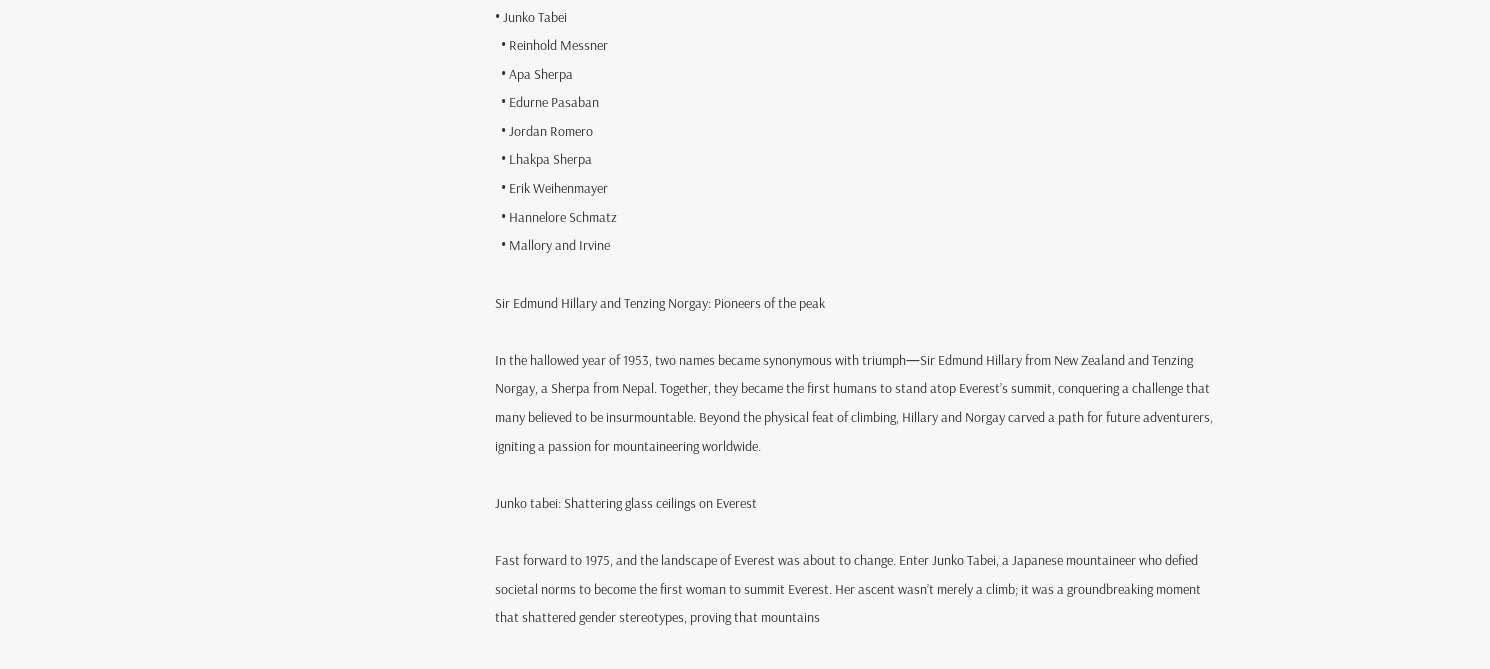• Junko Tabei
  • Reinhold Messner
  • Apa Sherpa
  • Edurne Pasaban
  • Jordan Romero
  • Lhakpa Sherpa
  • Erik Weihenmayer
  • Hannelore Schmatz
  • Mallory and Irvine

Sir Edmund Hillary and Tenzing Norgay: Pioneers of the peak

In the hallowed year of 1953, two names became synonymous with triumph—Sir Edmund Hillary from New Zealand and Tenzing Norgay, a Sherpa from Nepal. Together, they became the first humans to stand atop Everest’s summit, conquering a challenge that many believed to be insurmountable. Beyond the physical feat of climbing, Hillary and Norgay carved a path for future adventurers, igniting a passion for mountaineering worldwide.

Junko tabei: Shattering glass ceilings on Everest

Fast forward to 1975, and the landscape of Everest was about to change. Enter Junko Tabei, a Japanese mountaineer who defied societal norms to become the first woman to summit Everest. Her ascent wasn’t merely a climb; it was a groundbreaking moment that shattered gender stereotypes, proving that mountains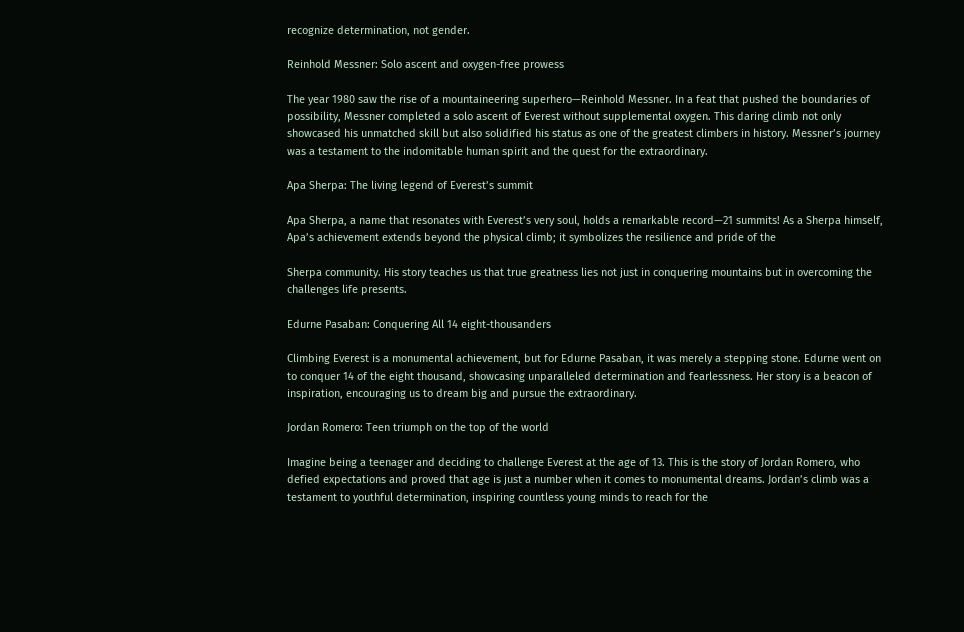recognize determination, not gender.

Reinhold Messner: Solo ascent and oxygen-free prowess

The year 1980 saw the rise of a mountaineering superhero—Reinhold Messner. In a feat that pushed the boundaries of possibility, Messner completed a solo ascent of Everest without supplemental oxygen. This daring climb not only showcased his unmatched skill but also solidified his status as one of the greatest climbers in history. Messner’s journey was a testament to the indomitable human spirit and the quest for the extraordinary.

Apa Sherpa: The living legend of Everest’s summit

Apa Sherpa, a name that resonates with Everest’s very soul, holds a remarkable record—21 summits! As a Sherpa himself, Apa’s achievement extends beyond the physical climb; it symbolizes the resilience and pride of the

Sherpa community. His story teaches us that true greatness lies not just in conquering mountains but in overcoming the challenges life presents.

Edurne Pasaban: Conquering All 14 eight-thousanders

Climbing Everest is a monumental achievement, but for Edurne Pasaban, it was merely a stepping stone. Edurne went on to conquer 14 of the eight thousand, showcasing unparalleled determination and fearlessness. Her story is a beacon of inspiration, encouraging us to dream big and pursue the extraordinary.

Jordan Romero: Teen triumph on the top of the world

Imagine being a teenager and deciding to challenge Everest at the age of 13. This is the story of Jordan Romero, who defied expectations and proved that age is just a number when it comes to monumental dreams. Jordan’s climb was a testament to youthful determination, inspiring countless young minds to reach for the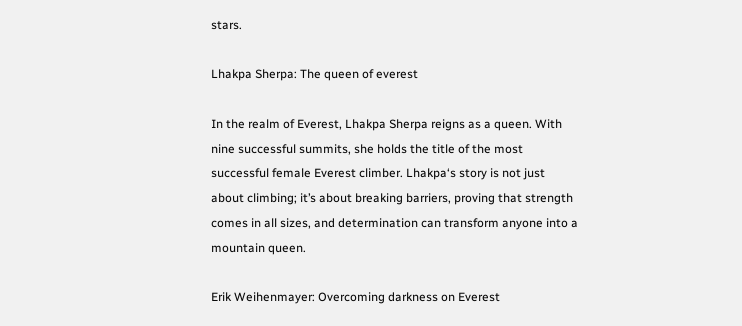stars.

Lhakpa Sherpa: The queen of everest

In the realm of Everest, Lhakpa Sherpa reigns as a queen. With nine successful summits, she holds the title of the most successful female Everest climber. Lhakpa‘s story is not just about climbing; it’s about breaking barriers, proving that strength comes in all sizes, and determination can transform anyone into a mountain queen.

Erik Weihenmayer: Overcoming darkness on Everest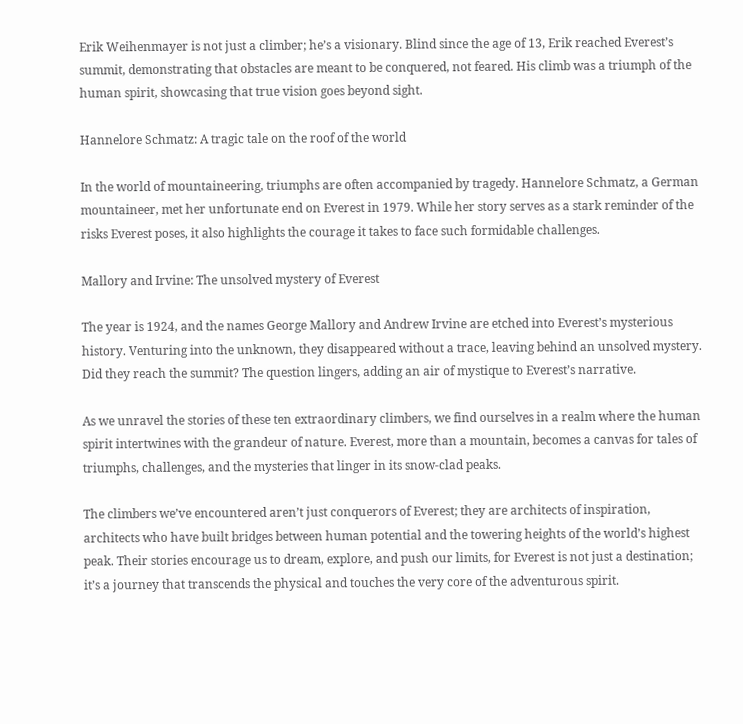Erik Weihenmayer is not just a climber; he’s a visionary. Blind since the age of 13, Erik reached Everest’s summit, demonstrating that obstacles are meant to be conquered, not feared. His climb was a triumph of the human spirit, showcasing that true vision goes beyond sight.

Hannelore Schmatz: A tragic tale on the roof of the world

In the world of mountaineering, triumphs are often accompanied by tragedy. Hannelore Schmatz, a German mountaineer, met her unfortunate end on Everest in 1979. While her story serves as a stark reminder of the risks Everest poses, it also highlights the courage it takes to face such formidable challenges.

Mallory and Irvine: The unsolved mystery of Everest

The year is 1924, and the names George Mallory and Andrew Irvine are etched into Everest’s mysterious history. Venturing into the unknown, they disappeared without a trace, leaving behind an unsolved mystery. Did they reach the summit? The question lingers, adding an air of mystique to Everest’s narrative.

As we unravel the stories of these ten extraordinary climbers, we find ourselves in a realm where the human spirit intertwines with the grandeur of nature. Everest, more than a mountain, becomes a canvas for tales of triumphs, challenges, and the mysteries that linger in its snow-clad peaks.

The climbers we’ve encountered aren’t just conquerors of Everest; they are architects of inspiration, architects who have built bridges between human potential and the towering heights of the world’s highest peak. Their stories encourage us to dream, explore, and push our limits, for Everest is not just a destination; it’s a journey that transcends the physical and touches the very core of the adventurous spirit.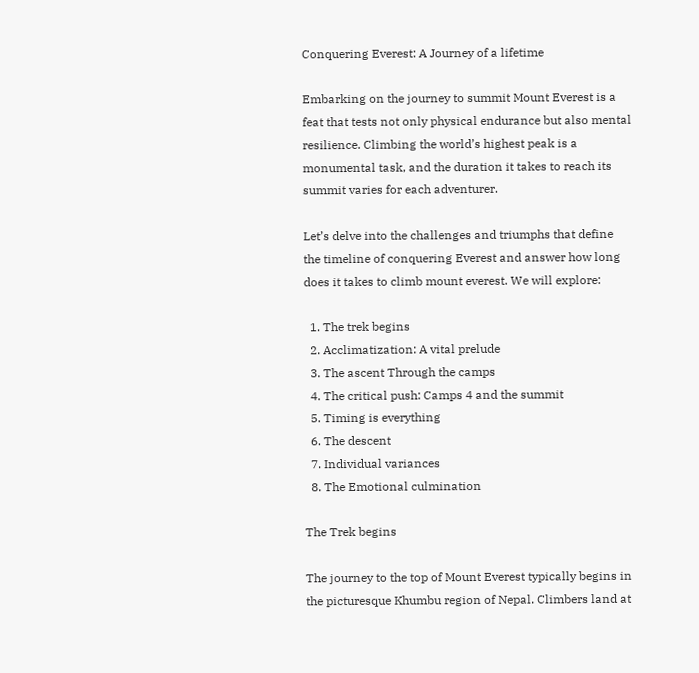Conquering Everest: A Journey of a lifetime

Embarking on the journey to summit Mount Everest is a feat that tests not only physical endurance but also mental resilience. Climbing the world’s highest peak is a monumental task, and the duration it takes to reach its summit varies for each adventurer.

Let’s delve into the challenges and triumphs that define the timeline of conquering Everest and answer how long does it takes to climb mount everest. We will explore:

  1. The trek begins
  2. Acclimatization: A vital prelude
  3. The ascent Through the camps
  4. The critical push: Camps 4 and the summit
  5. Timing is everything
  6. The descent
  7. Individual variances
  8. The Emotional culmination

The Trek begins

The journey to the top of Mount Everest typically begins in the picturesque Khumbu region of Nepal. Climbers land at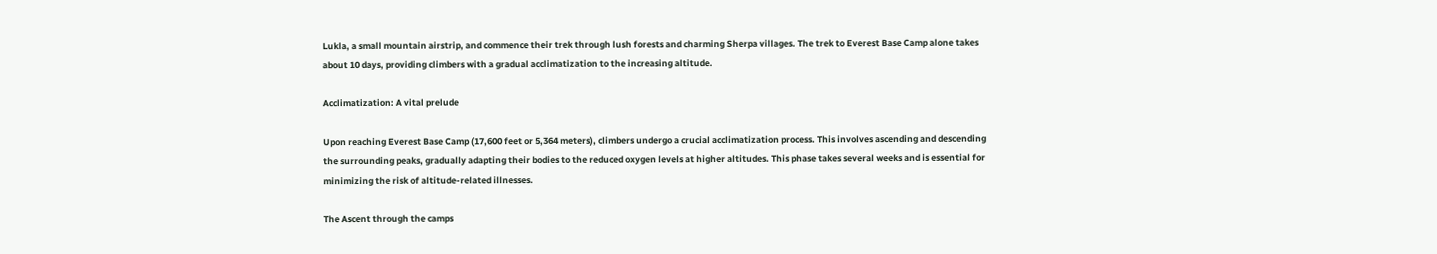Lukla, a small mountain airstrip, and commence their trek through lush forests and charming Sherpa villages. The trek to Everest Base Camp alone takes about 10 days, providing climbers with a gradual acclimatization to the increasing altitude.

Acclimatization: A vital prelude

Upon reaching Everest Base Camp (17,600 feet or 5,364 meters), climbers undergo a crucial acclimatization process. This involves ascending and descending the surrounding peaks, gradually adapting their bodies to the reduced oxygen levels at higher altitudes. This phase takes several weeks and is essential for minimizing the risk of altitude-related illnesses.

The Ascent through the camps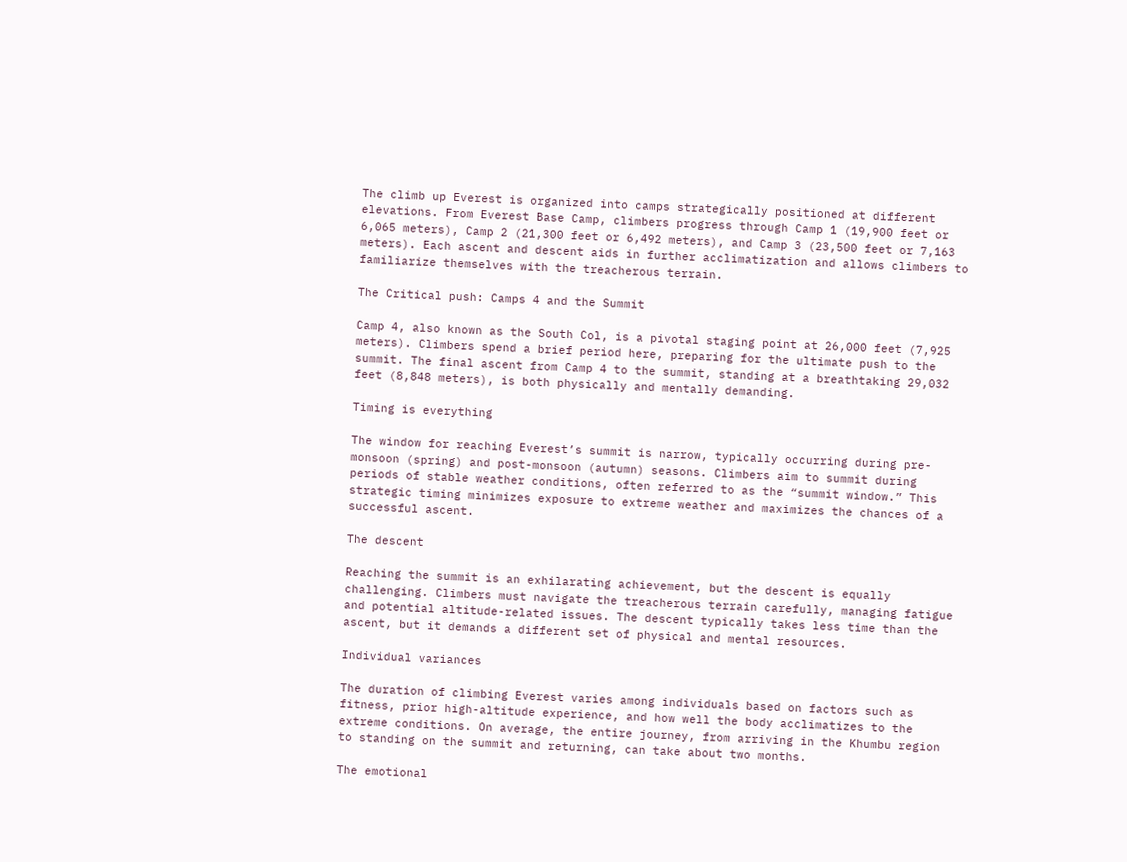The climb up Everest is organized into camps strategically positioned at different elevations. From Everest Base Camp, climbers progress through Camp 1 (19,900 feet or 6,065 meters), Camp 2 (21,300 feet or 6,492 meters), and Camp 3 (23,500 feet or 7,163 meters). Each ascent and descent aids in further acclimatization and allows climbers to familiarize themselves with the treacherous terrain.

The Critical push: Camps 4 and the Summit

Camp 4, also known as the South Col, is a pivotal staging point at 26,000 feet (7,925 meters). Climbers spend a brief period here, preparing for the ultimate push to the summit. The final ascent from Camp 4 to the summit, standing at a breathtaking 29,032 feet (8,848 meters), is both physically and mentally demanding.

Timing is everything

The window for reaching Everest’s summit is narrow, typically occurring during pre-monsoon (spring) and post-monsoon (autumn) seasons. Climbers aim to summit during periods of stable weather conditions, often referred to as the “summit window.” This strategic timing minimizes exposure to extreme weather and maximizes the chances of a successful ascent.

The descent

Reaching the summit is an exhilarating achievement, but the descent is equally challenging. Climbers must navigate the treacherous terrain carefully, managing fatigue and potential altitude-related issues. The descent typically takes less time than the ascent, but it demands a different set of physical and mental resources.

Individual variances

The duration of climbing Everest varies among individuals based on factors such as fitness, prior high-altitude experience, and how well the body acclimatizes to the extreme conditions. On average, the entire journey, from arriving in the Khumbu region to standing on the summit and returning, can take about two months.

The emotional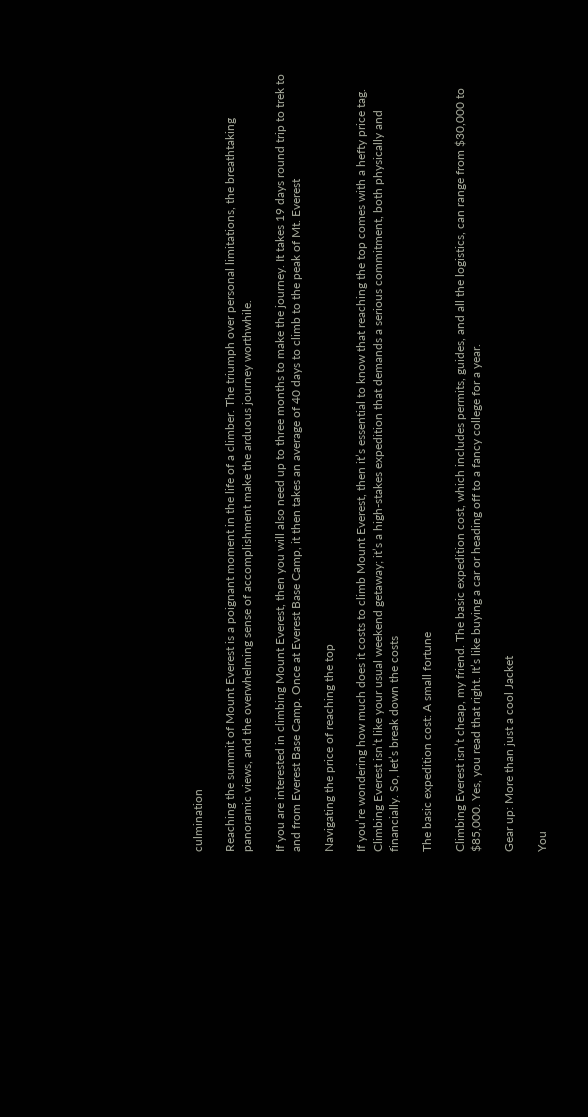culmination

Reaching the summit of Mount Everest is a poignant moment in the life of a climber. The triumph over personal limitations, the breathtaking panoramic views, and the overwhelming sense of accomplishment make the arduous journey worthwhile.

If you are interested in climbing Mount Everest, then you will also need up to three months to make the journey. It takes 19 days round trip to trek to and from Everest Base Camp. Once at Everest Base Camp, it then takes an average of 40 days to climb to the peak of Mt. Everest

Navigating the price of reaching the top

If you’re wondering how much does it costs to climb Mount Everest, then it’s essential to know that reaching the top comes with a hefty price tag. Climbing Everest isn’t like your usual weekend getaway; it’s a high-stakes expedition that demands a serious commitment, both physically and financially. So, let’s break down the costs

The basic expedition cost: A small fortune

Climbing Everest isn’t cheap, my friend. The basic expedition cost, which includes permits, guides, and all the logistics, can range from $30,000 to $85,000. Yes, you read that right. It’s like buying a car or heading off to a fancy college for a year.

Gear up: More than just a cool Jacket

You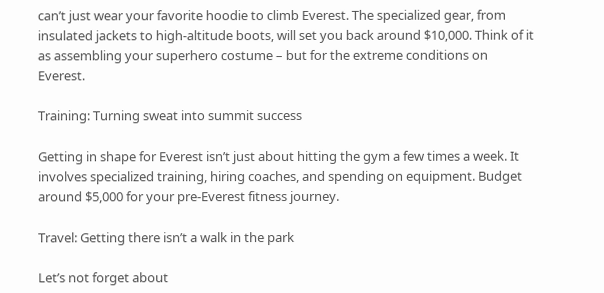can’t just wear your favorite hoodie to climb Everest. The specialized gear, from insulated jackets to high-altitude boots, will set you back around $10,000. Think of it as assembling your superhero costume – but for the extreme conditions on Everest.

Training: Turning sweat into summit success

Getting in shape for Everest isn’t just about hitting the gym a few times a week. It involves specialized training, hiring coaches, and spending on equipment. Budget around $5,000 for your pre-Everest fitness journey.

Travel: Getting there isn’t a walk in the park

Let’s not forget about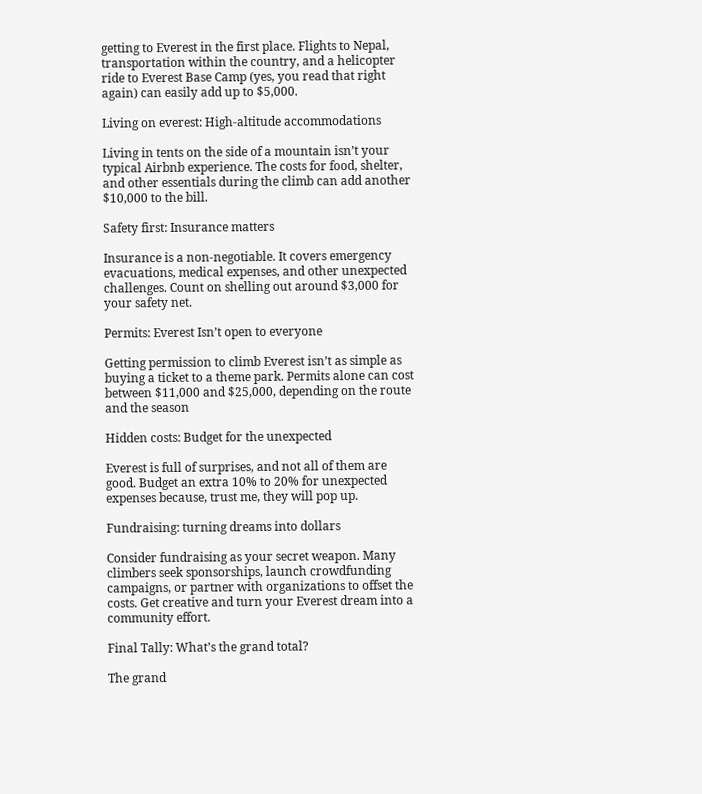getting to Everest in the first place. Flights to Nepal, transportation within the country, and a helicopter ride to Everest Base Camp (yes, you read that right again) can easily add up to $5,000.

Living on everest: High-altitude accommodations

Living in tents on the side of a mountain isn’t your typical Airbnb experience. The costs for food, shelter, and other essentials during the climb can add another $10,000 to the bill.

Safety first: Insurance matters

Insurance is a non-negotiable. It covers emergency evacuations, medical expenses, and other unexpected challenges. Count on shelling out around $3,000 for your safety net.

Permits: Everest Isn’t open to everyone

Getting permission to climb Everest isn’t as simple as buying a ticket to a theme park. Permits alone can cost between $11,000 and $25,000, depending on the route and the season

Hidden costs: Budget for the unexpected

Everest is full of surprises, and not all of them are good. Budget an extra 10% to 20% for unexpected expenses because, trust me, they will pop up.

Fundraising: turning dreams into dollars

Consider fundraising as your secret weapon. Many climbers seek sponsorships, launch crowdfunding campaigns, or partner with organizations to offset the costs. Get creative and turn your Everest dream into a community effort.

Final Tally: What’s the grand total?

The grand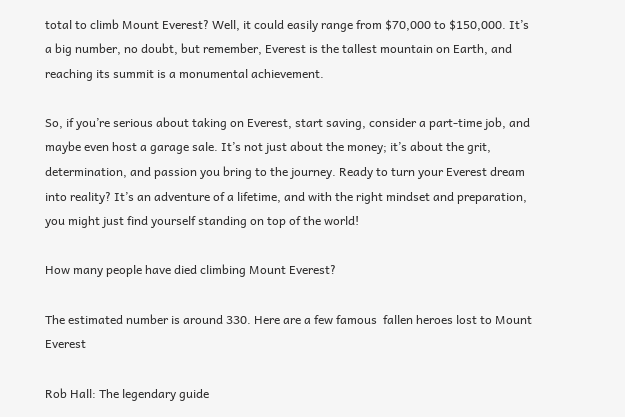total to climb Mount Everest? Well, it could easily range from $70,000 to $150,000. It’s a big number, no doubt, but remember, Everest is the tallest mountain on Earth, and reaching its summit is a monumental achievement.

So, if you’re serious about taking on Everest, start saving, consider a part-time job, and maybe even host a garage sale. It’s not just about the money; it’s about the grit, determination, and passion you bring to the journey. Ready to turn your Everest dream into reality? It’s an adventure of a lifetime, and with the right mindset and preparation, you might just find yourself standing on top of the world!

How many people have died climbing Mount Everest?

The estimated number is around 330. Here are a few famous  fallen heroes lost to Mount Everest

Rob Hall: The legendary guide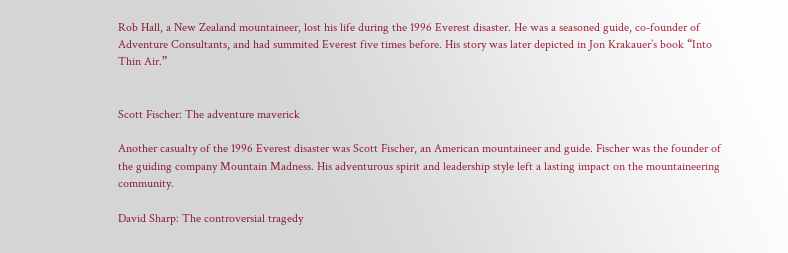Rob Hall, a New Zealand mountaineer, lost his life during the 1996 Everest disaster. He was a seasoned guide, co-founder of Adventure Consultants, and had summited Everest five times before. His story was later depicted in Jon Krakauer’s book “Into Thin Air.”


Scott Fischer: The adventure maverick

Another casualty of the 1996 Everest disaster was Scott Fischer, an American mountaineer and guide. Fischer was the founder of the guiding company Mountain Madness. His adventurous spirit and leadership style left a lasting impact on the mountaineering community.

David Sharp: The controversial tragedy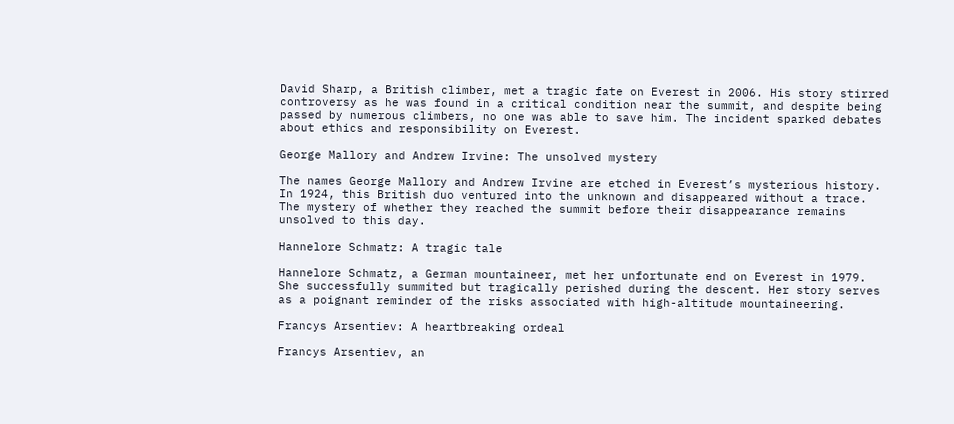David Sharp, a British climber, met a tragic fate on Everest in 2006. His story stirred controversy as he was found in a critical condition near the summit, and despite being passed by numerous climbers, no one was able to save him. The incident sparked debates about ethics and responsibility on Everest.

George Mallory and Andrew Irvine: The unsolved mystery

The names George Mallory and Andrew Irvine are etched in Everest’s mysterious history. In 1924, this British duo ventured into the unknown and disappeared without a trace. The mystery of whether they reached the summit before their disappearance remains unsolved to this day.

Hannelore Schmatz: A tragic tale

Hannelore Schmatz, a German mountaineer, met her unfortunate end on Everest in 1979. She successfully summited but tragically perished during the descent. Her story serves as a poignant reminder of the risks associated with high-altitude mountaineering.

Francys Arsentiev: A heartbreaking ordeal

Francys Arsentiev, an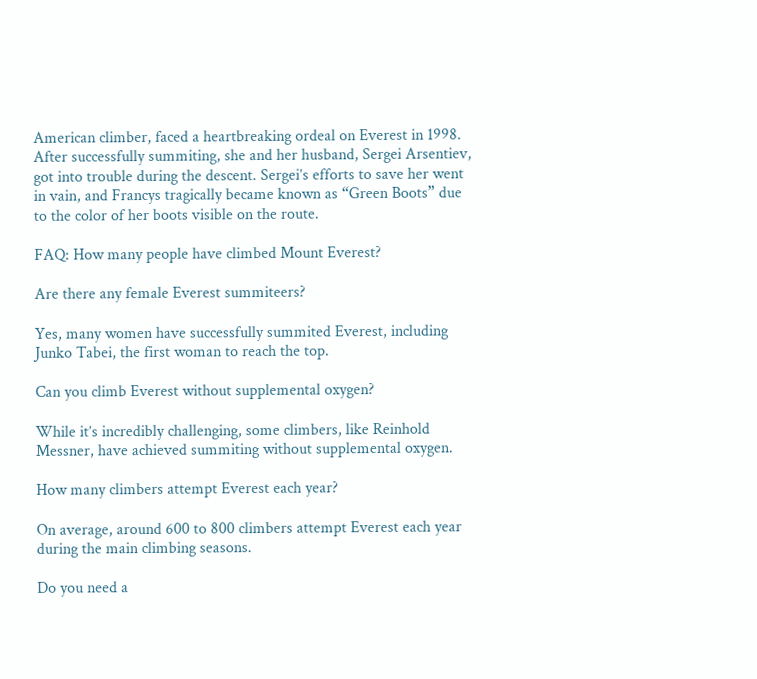American climber, faced a heartbreaking ordeal on Everest in 1998. After successfully summiting, she and her husband, Sergei Arsentiev, got into trouble during the descent. Sergei’s efforts to save her went in vain, and Francys tragically became known as “Green Boots” due to the color of her boots visible on the route.

FAQ: How many people have climbed Mount Everest?

Are there any female Everest summiteers?

Yes, many women have successfully summited Everest, including Junko Tabei, the first woman to reach the top.

Can you climb Everest without supplemental oxygen?

While it’s incredibly challenging, some climbers, like Reinhold Messner, have achieved summiting without supplemental oxygen.

How many climbers attempt Everest each year?

On average, around 600 to 800 climbers attempt Everest each year during the main climbing seasons.

Do you need a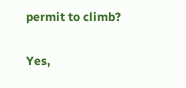permit to climb?

Yes,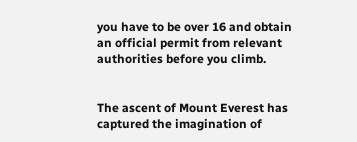you have to be over 16 and obtain an official permit from relevant authorities before you climb.


The ascent of Mount Everest has captured the imagination of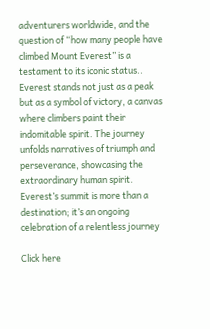adventurers worldwide, and the question of “how many people have climbed Mount Everest” is a testament to its iconic status.. Everest stands not just as a peak but as a symbol of victory, a canvas where climbers paint their indomitable spirit. The journey unfolds narratives of triumph and perseverance, showcasing the extraordinary human spirit. Everest’s summit is more than a destination; it’s an ongoing celebration of a relentless journey

Click here